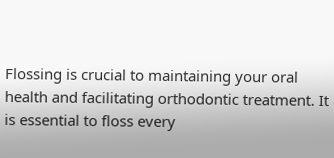Flossing is crucial to maintaining your oral health and facilitating orthodontic treatment. It is essential to floss every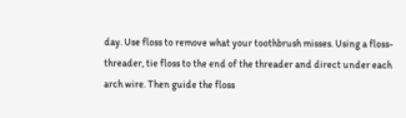day. Use floss to remove what your toothbrush misses. Using a floss-threader, tie floss to the end of the threader and direct under each arch wire. Then guide the floss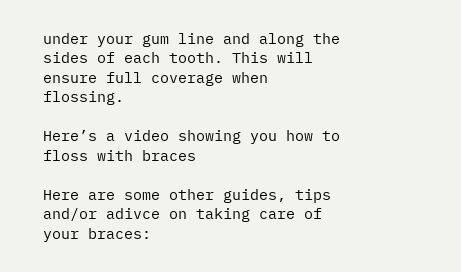under your gum line and along the sides of each tooth. This will ensure full coverage when flossing.

Here’s a video showing you how to floss with braces

Here are some other guides, tips and/or adivce on taking care of your braces: